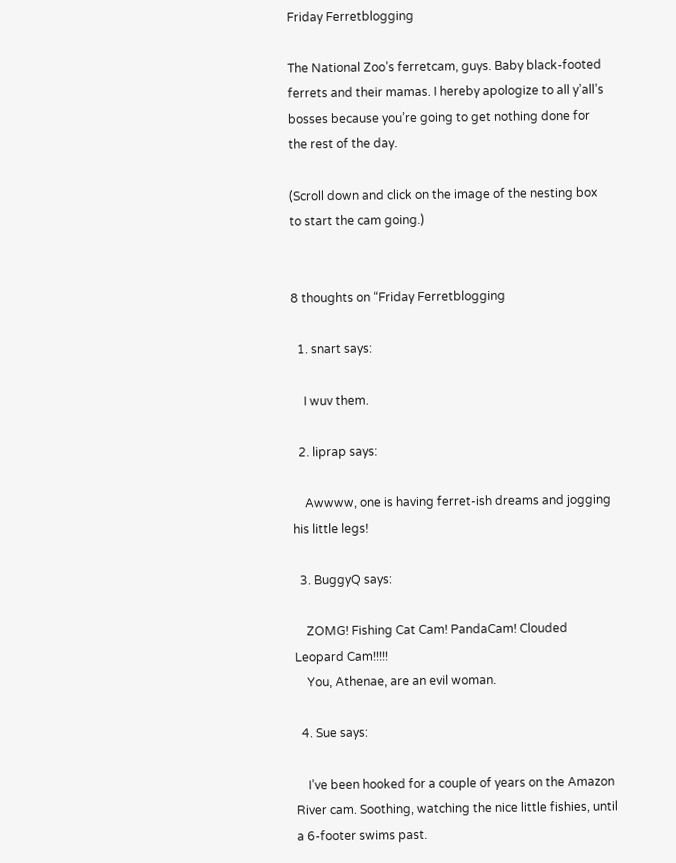Friday Ferretblogging

The National Zoo’s ferretcam, guys. Baby black-footed ferrets and their mamas. I hereby apologize to all y’all’s bosses because you’re going to get nothing done for the rest of the day.

(Scroll down and click on the image of the nesting box to start the cam going.)


8 thoughts on “Friday Ferretblogging

  1. snart says:

    I wuv them.

  2. liprap says:

    Awwww, one is having ferret-ish dreams and jogging his little legs!

  3. BuggyQ says:

    ZOMG! Fishing Cat Cam! PandaCam! Clouded Leopard Cam!!!!!
    You, Athenae, are an evil woman.

  4. Sue says:

    I’ve been hooked for a couple of years on the Amazon River cam. Soothing, watching the nice little fishies, until a 6-footer swims past.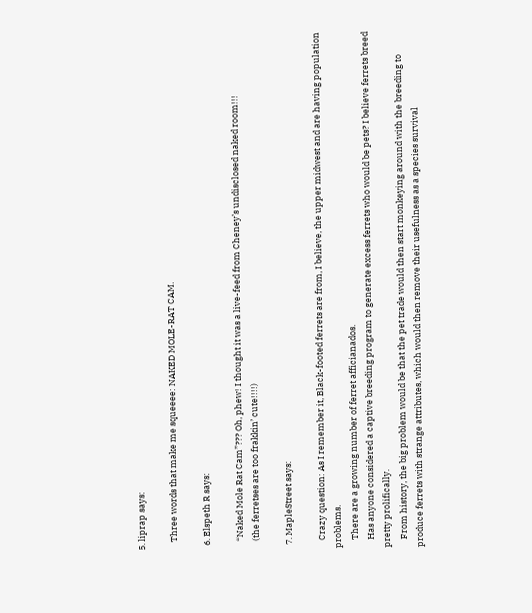5. liprap says:

    Three words that make me squeeee: NAKED MOLE-RAT CAM.

  6. Elspeth R says:

    “Naked Mole Rat Cam”??? Oh, phew! I thought it was a live-feed from Cheney’s undisclosed naked room!!!
    (the ferretses are too frakkin’ cute!!!!)

  7. MapleStreet says:

    Crazy question: As I remember it, Black-footed ferrets are from, I believe, the upper midwest and are having population problems.
    There are a growing number of ferret afficianados.
    Has anyone considered a captive breeding program to generate excess ferrets who would be pets? I believe ferrets breed pretty prolifically.
    From history, the big problem would be that the pet trade would then start monkeying around with the breeding to produce ferrets with strange attributes, which would then remove their usefulness as a species survival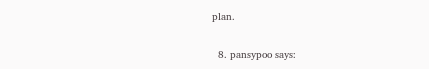plan.

  8. pansypoo says: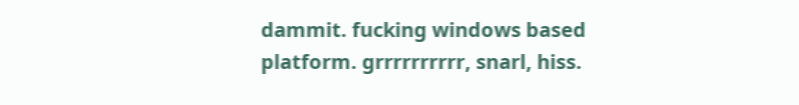dammit. fucking windows based platform. grrrrrrrrrr, snarl, hiss.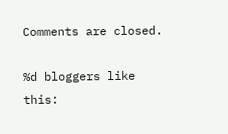Comments are closed.

%d bloggers like this: